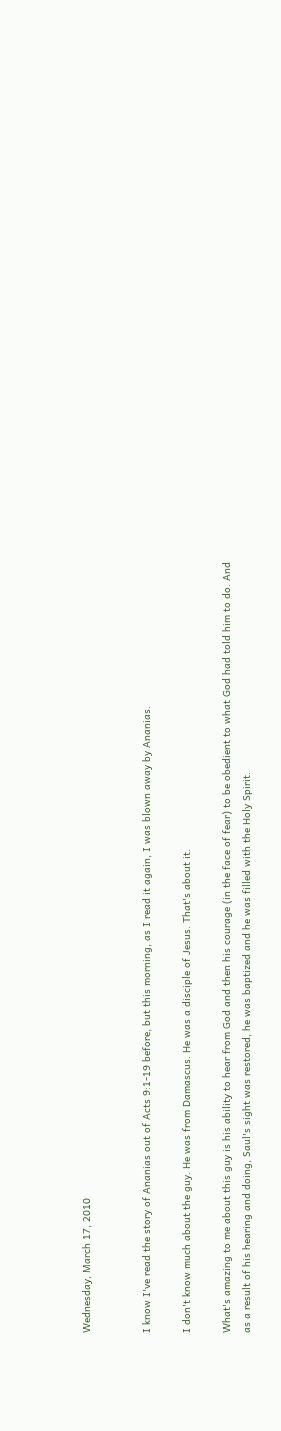Wednesday, March 17, 2010


I know I've read the story of Ananias out of Acts 9:1-19 before, but this morning, as I read it again, I was blown away by Ananias.

I don't know much about the guy. He was from Damascus. He was a disciple of Jesus. That's about it.

What's amazing to me about this guy is his ability to hear from God and then his courage (in the face of fear) to be obedient to what God had told him to do. And as a result of his hearing and doing, Saul's sight was restored, he was baptized and he was filled with the Holy Spirit.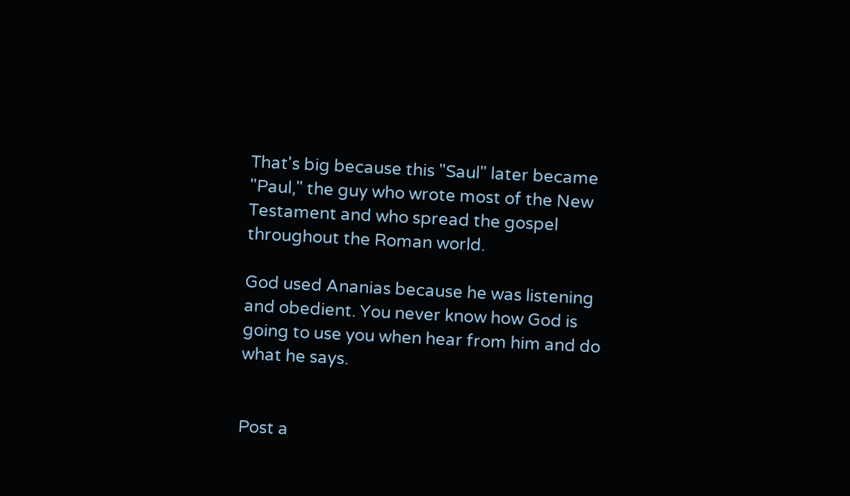That's big because this "Saul" later became "Paul," the guy who wrote most of the New Testament and who spread the gospel throughout the Roman world.

God used Ananias because he was listening and obedient. You never know how God is going to use you when hear from him and do what he says.


Post a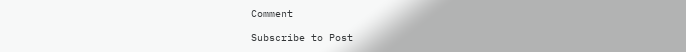Comment

Subscribe to Post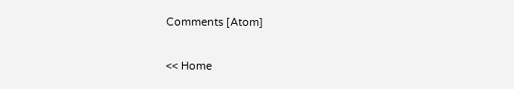Comments [Atom]

<< Home